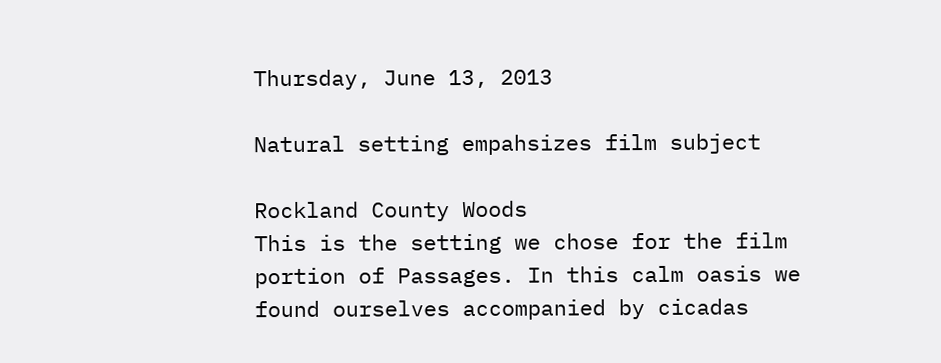Thursday, June 13, 2013

Natural setting empahsizes film subject

Rockland County Woods
This is the setting we chose for the film portion of Passages. In this calm oasis we found ourselves accompanied by cicadas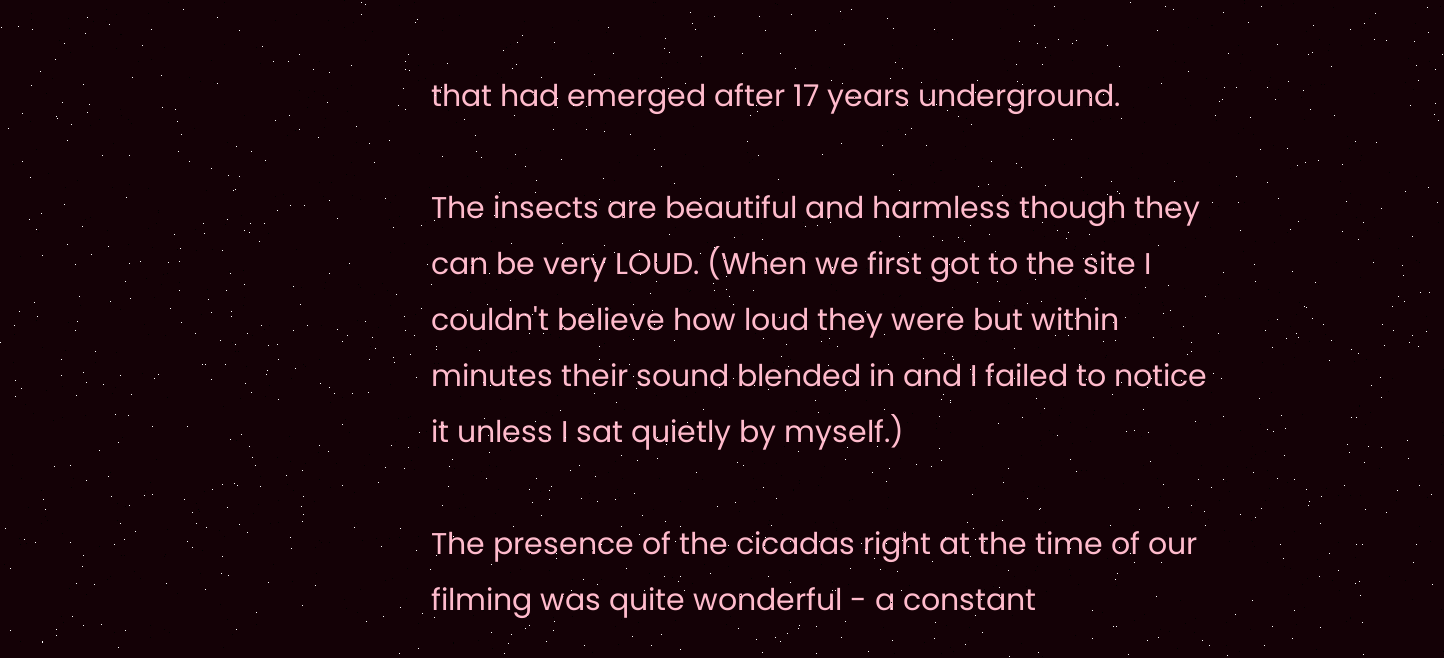that had emerged after 17 years underground.

The insects are beautiful and harmless though they can be very LOUD. (When we first got to the site I couldn't believe how loud they were but within minutes their sound blended in and I failed to notice it unless I sat quietly by myself.)

The presence of the cicadas right at the time of our filming was quite wonderful - a constant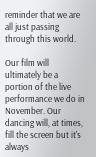reminder that we are all just passing through this world.

Our film will ultimately be a portion of the live performance we do in November. Our dancing will, at times, fill the screen but it's always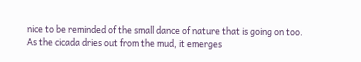nice to be reminded of the small dance of nature that is going on too.
As the cicada dries out from the mud, it emerges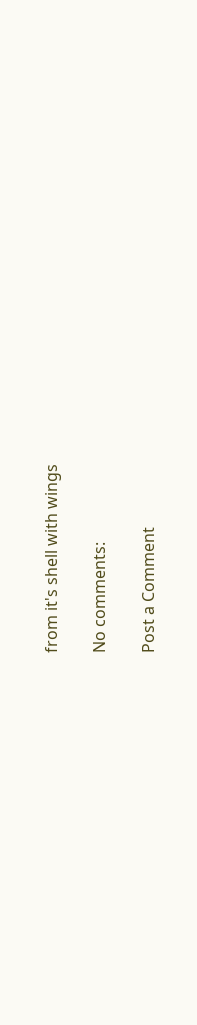from it's shell with wings

No comments:

Post a Comment